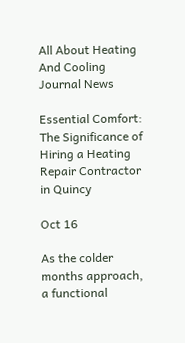All About Heating And Cooling Journal News

Essential Comfort: The Significance of Hiring a Heating Repair Contractor in Quincy

Oct 16

As the colder months approach, a functional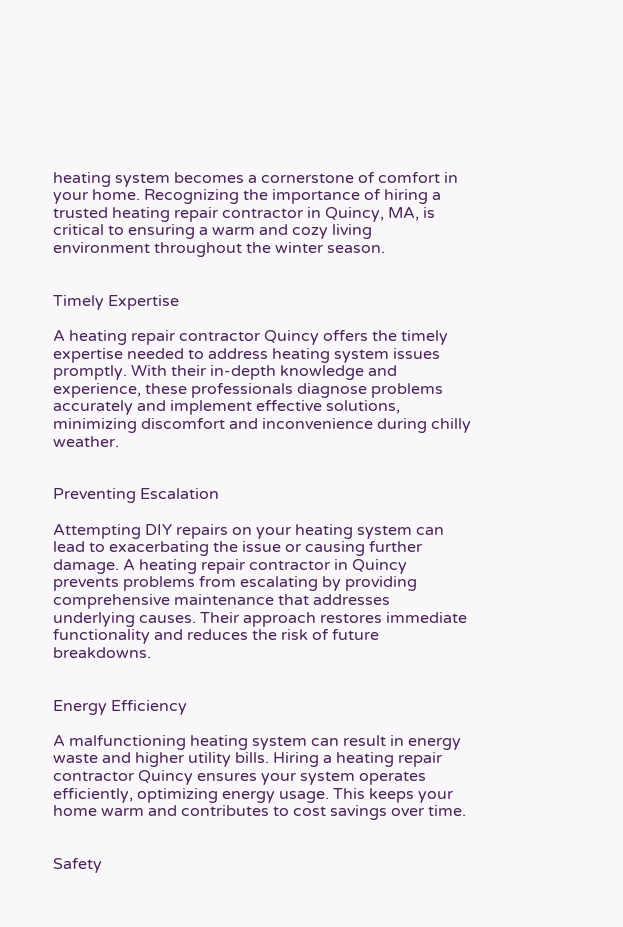heating system becomes a cornerstone of comfort in your home. Recognizing the importance of hiring a trusted heating repair contractor in Quincy, MA, is critical to ensuring a warm and cozy living environment throughout the winter season.


Timely Expertise

A heating repair contractor Quincy offers the timely expertise needed to address heating system issues promptly. With their in-depth knowledge and experience, these professionals diagnose problems accurately and implement effective solutions, minimizing discomfort and inconvenience during chilly weather.


Preventing Escalation

Attempting DIY repairs on your heating system can lead to exacerbating the issue or causing further damage. A heating repair contractor in Quincy prevents problems from escalating by providing comprehensive maintenance that addresses underlying causes. Their approach restores immediate functionality and reduces the risk of future breakdowns.


Energy Efficiency

A malfunctioning heating system can result in energy waste and higher utility bills. Hiring a heating repair contractor Quincy ensures your system operates efficiently, optimizing energy usage. This keeps your home warm and contributes to cost savings over time.


Safety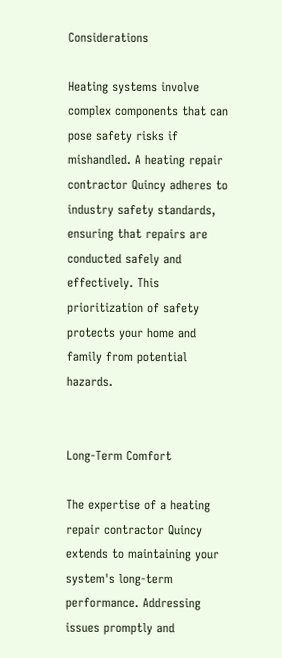Considerations

Heating systems involve complex components that can pose safety risks if mishandled. A heating repair contractor Quincy adheres to industry safety standards, ensuring that repairs are conducted safely and effectively. This prioritization of safety protects your home and family from potential hazards.


Long-Term Comfort

The expertise of a heating repair contractor Quincy extends to maintaining your system's long-term performance. Addressing issues promptly and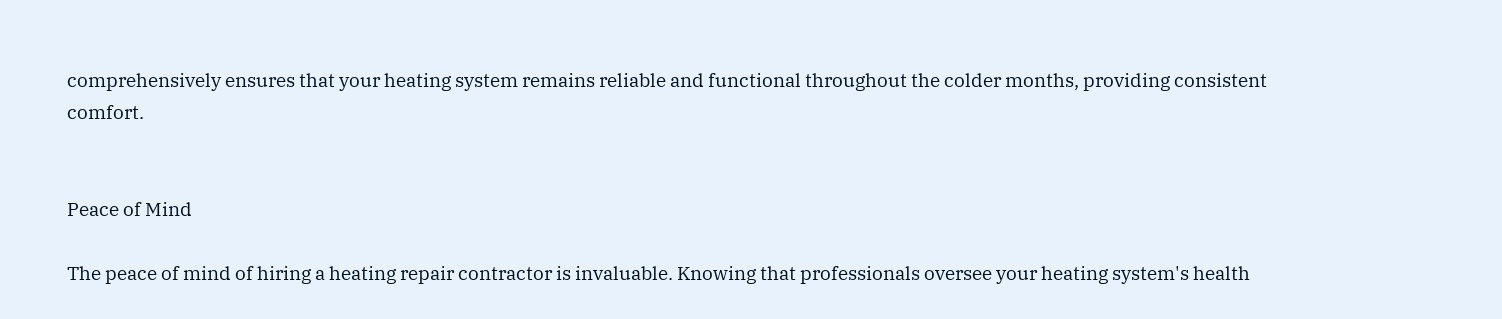comprehensively ensures that your heating system remains reliable and functional throughout the colder months, providing consistent comfort.


Peace of Mind

The peace of mind of hiring a heating repair contractor is invaluable. Knowing that professionals oversee your heating system's health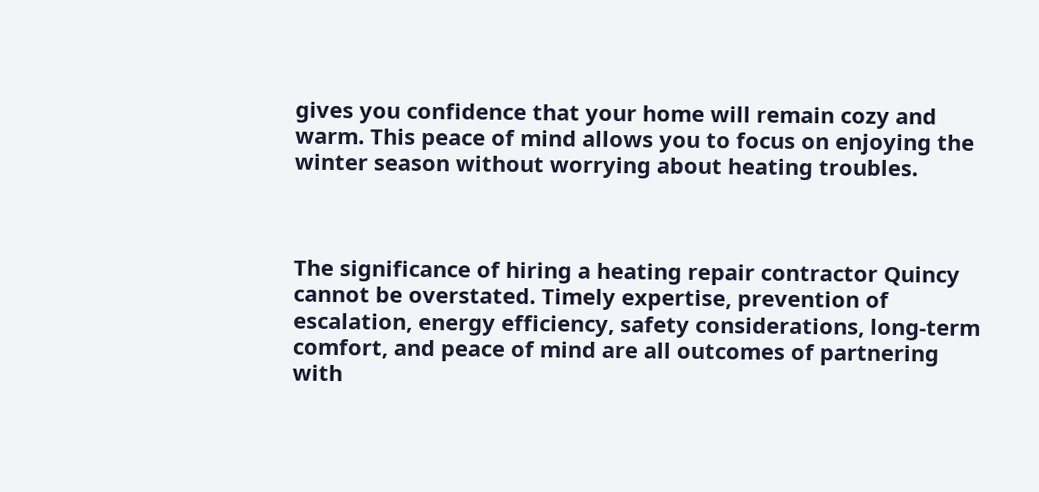gives you confidence that your home will remain cozy and warm. This peace of mind allows you to focus on enjoying the winter season without worrying about heating troubles.



The significance of hiring a heating repair contractor Quincy cannot be overstated. Timely expertise, prevention of escalation, energy efficiency, safety considerations, long-term comfort, and peace of mind are all outcomes of partnering with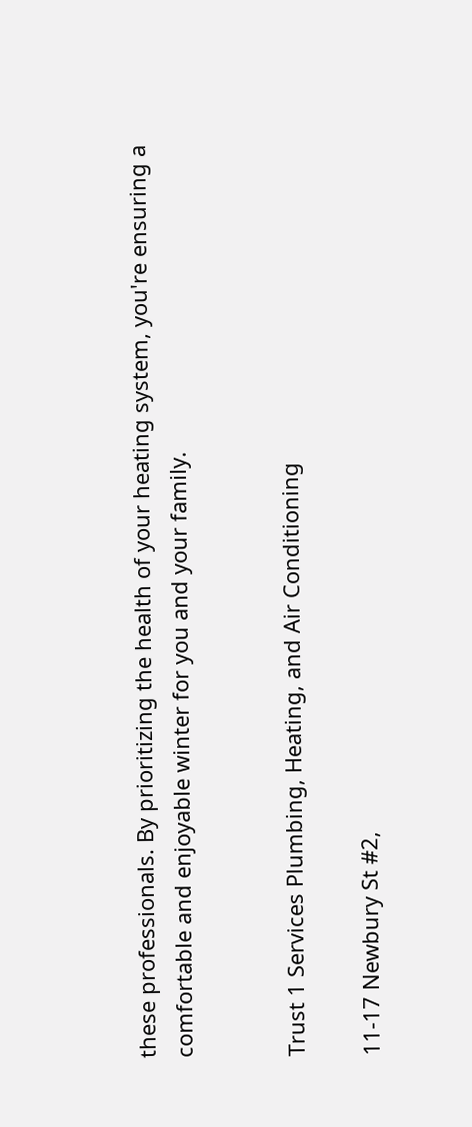these professionals. By prioritizing the health of your heating system, you're ensuring a comfortable and enjoyable winter for you and your family.


Trust 1 Services Plumbing, Heating, and Air Conditioning

11-17 Newbury St #2,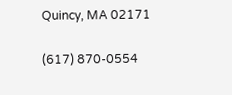Quincy, MA 02171

(617) 870-0554